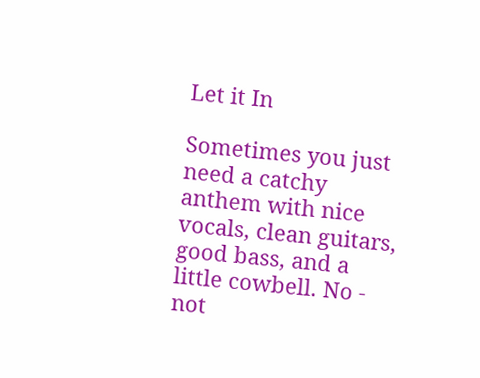Let it In

Sometimes you just need a catchy anthem with nice vocals, clean guitars, good bass, and a little cowbell. No - not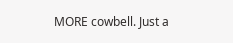MORE cowbell. Just a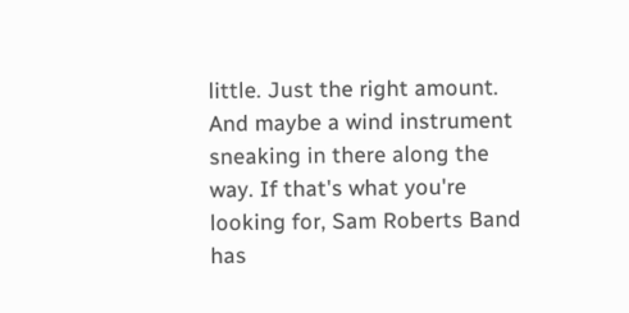little. Just the right amount. And maybe a wind instrument sneaking in there along the way. If that's what you're looking for, Sam Roberts Band has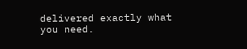delivered exactly what you need.